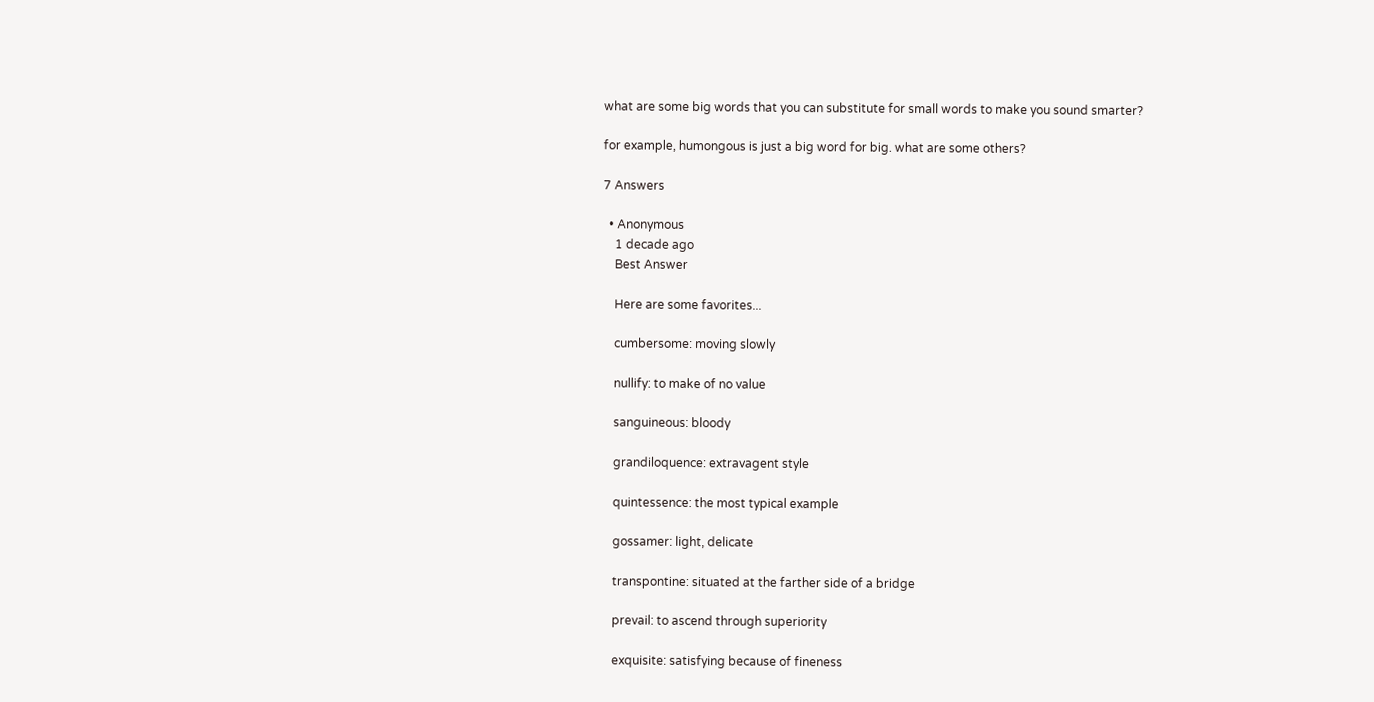what are some big words that you can substitute for small words to make you sound smarter?

for example, humongous is just a big word for big. what are some others?

7 Answers

  • Anonymous
    1 decade ago
    Best Answer

    Here are some favorites...

    cumbersome: moving slowly

    nullify: to make of no value

    sanguineous: bloody

    grandiloquence: extravagent style

    quintessence: the most typical example

    gossamer: light, delicate

    transpontine: situated at the farther side of a bridge

    prevail: to ascend through superiority

    exquisite: satisfying because of fineness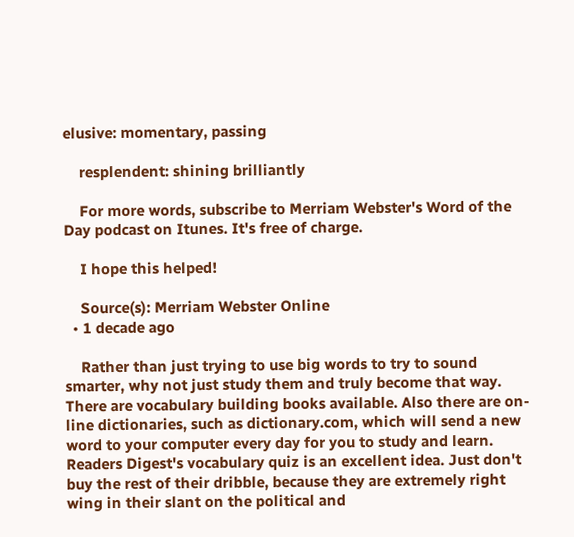elusive: momentary, passing

    resplendent: shining brilliantly

    For more words, subscribe to Merriam Webster's Word of the Day podcast on Itunes. It's free of charge.

    I hope this helped!

    Source(s): Merriam Webster Online
  • 1 decade ago

    Rather than just trying to use big words to try to sound smarter, why not just study them and truly become that way. There are vocabulary building books available. Also there are on-line dictionaries, such as dictionary.com, which will send a new word to your computer every day for you to study and learn. Readers Digest's vocabulary quiz is an excellent idea. Just don't buy the rest of their dribble, because they are extremely right wing in their slant on the political and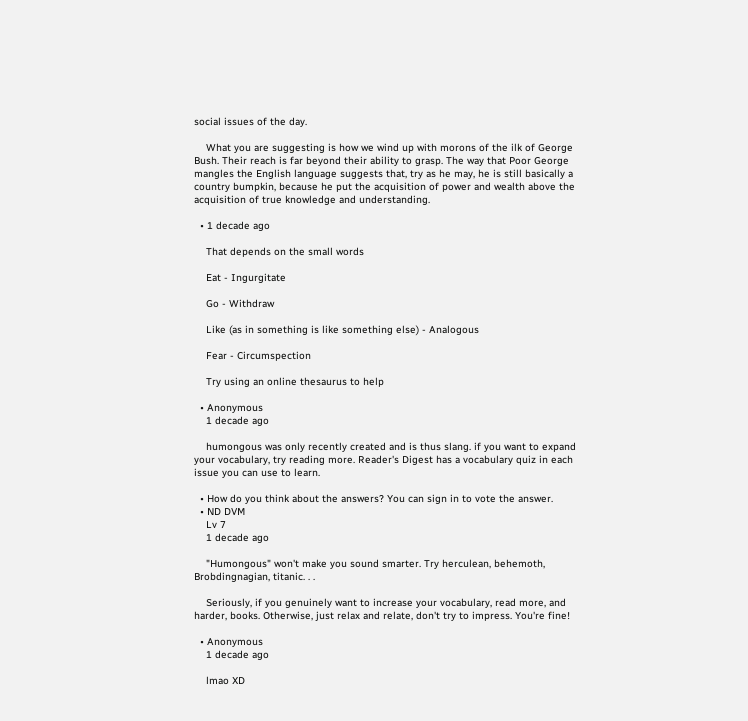social issues of the day.

    What you are suggesting is how we wind up with morons of the ilk of George Bush. Their reach is far beyond their ability to grasp. The way that Poor George mangles the English language suggests that, try as he may, he is still basically a country bumpkin, because he put the acquisition of power and wealth above the acquisition of true knowledge and understanding.

  • 1 decade ago

    That depends on the small words

    Eat - Ingurgitate

    Go - Withdraw

    Like (as in something is like something else) - Analogous

    Fear - Circumspection

    Try using an online thesaurus to help

  • Anonymous
    1 decade ago

    humongous was only recently created and is thus slang. if you want to expand your vocabulary, try reading more. Reader's Digest has a vocabulary quiz in each issue you can use to learn.

  • How do you think about the answers? You can sign in to vote the answer.
  • ND DVM
    Lv 7
    1 decade ago

    "Humongous" won't make you sound smarter. Try herculean, behemoth, Brobdingnagian, titanic. . .

    Seriously, if you genuinely want to increase your vocabulary, read more, and harder, books. Otherwise, just relax and relate, don't try to impress. You're fine!

  • Anonymous
    1 decade ago

    lmao XD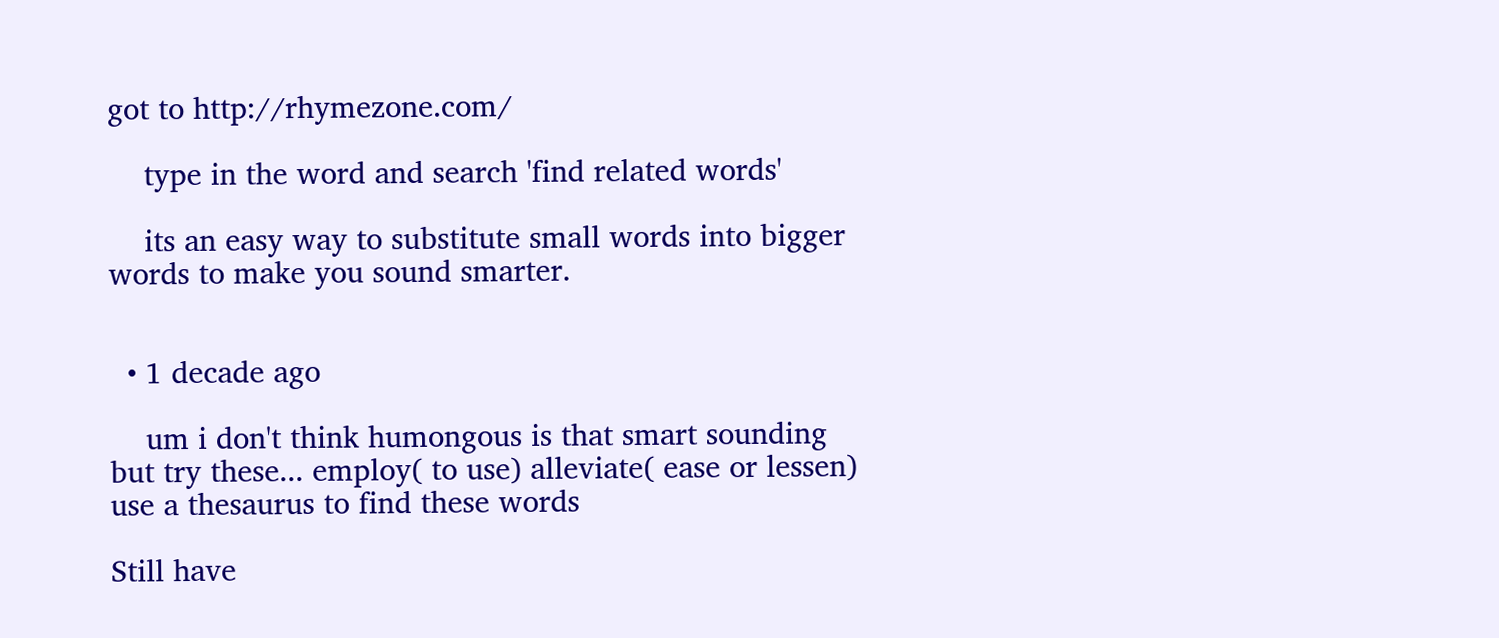got to http://rhymezone.com/

    type in the word and search 'find related words'

    its an easy way to substitute small words into bigger words to make you sound smarter.


  • 1 decade ago

    um i don't think humongous is that smart sounding but try these... employ( to use) alleviate( ease or lessen) use a thesaurus to find these words

Still have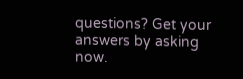questions? Get your answers by asking now.